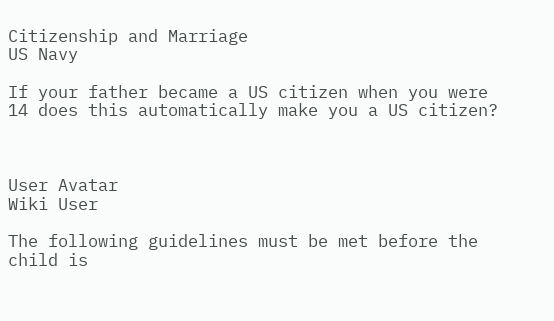Citizenship and Marriage
US Navy

If your father became a US citizen when you were 14 does this automatically make you a US citizen?



User Avatar
Wiki User

The following guidelines must be met before the child is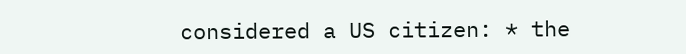considered a US citizen: * the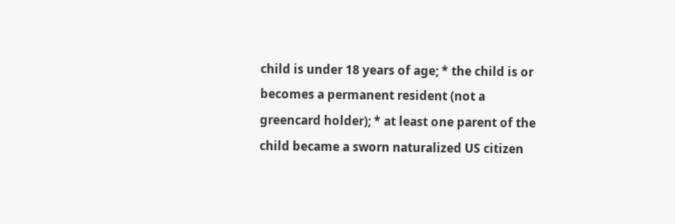child is under 18 years of age; * the child is or becomes a permanent resident (not a greencard holder); * at least one parent of the child became a sworn naturalized US citizen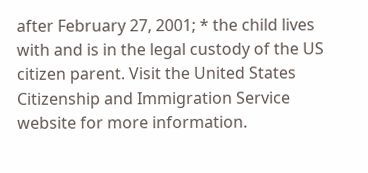after February 27, 2001; * the child lives with and is in the legal custody of the US citizen parent. Visit the United States Citizenship and Immigration Service website for more information.